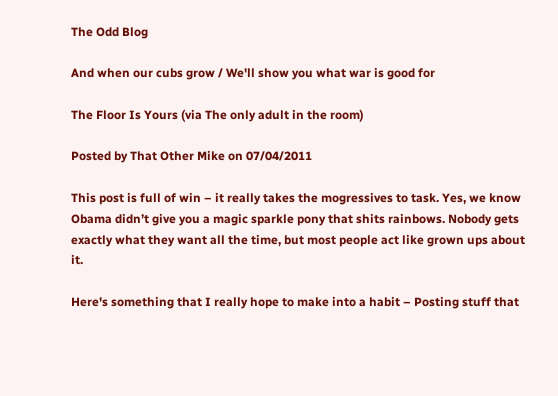The Odd Blog

And when our cubs grow / We'll show you what war is good for

The Floor Is Yours (via The only adult in the room)

Posted by That Other Mike on 07/04/2011

This post is full of win – it really takes the mogressives to task. Yes, we know Obama didn’t give you a magic sparkle pony that shits rainbows. Nobody gets exactly what they want all the time, but most people act like grown ups about it.

Here's something that I really hope to make into a habit – Posting stuff that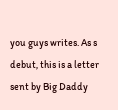you guys writes. As s debut, this is a letter sent by Big Daddy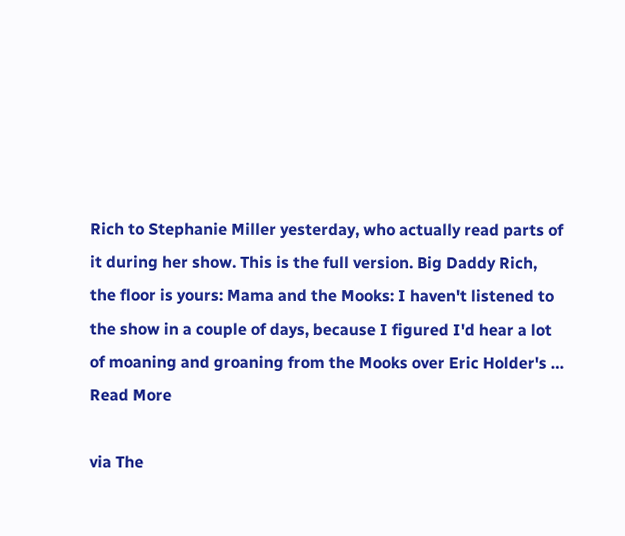Rich to Stephanie Miller yesterday, who actually read parts of it during her show. This is the full version. Big Daddy Rich, the floor is yours: Mama and the Mooks: I haven't listened to the show in a couple of days, because I figured I'd hear a lot of moaning and groaning from the Mooks over Eric Holder's … Read More

via The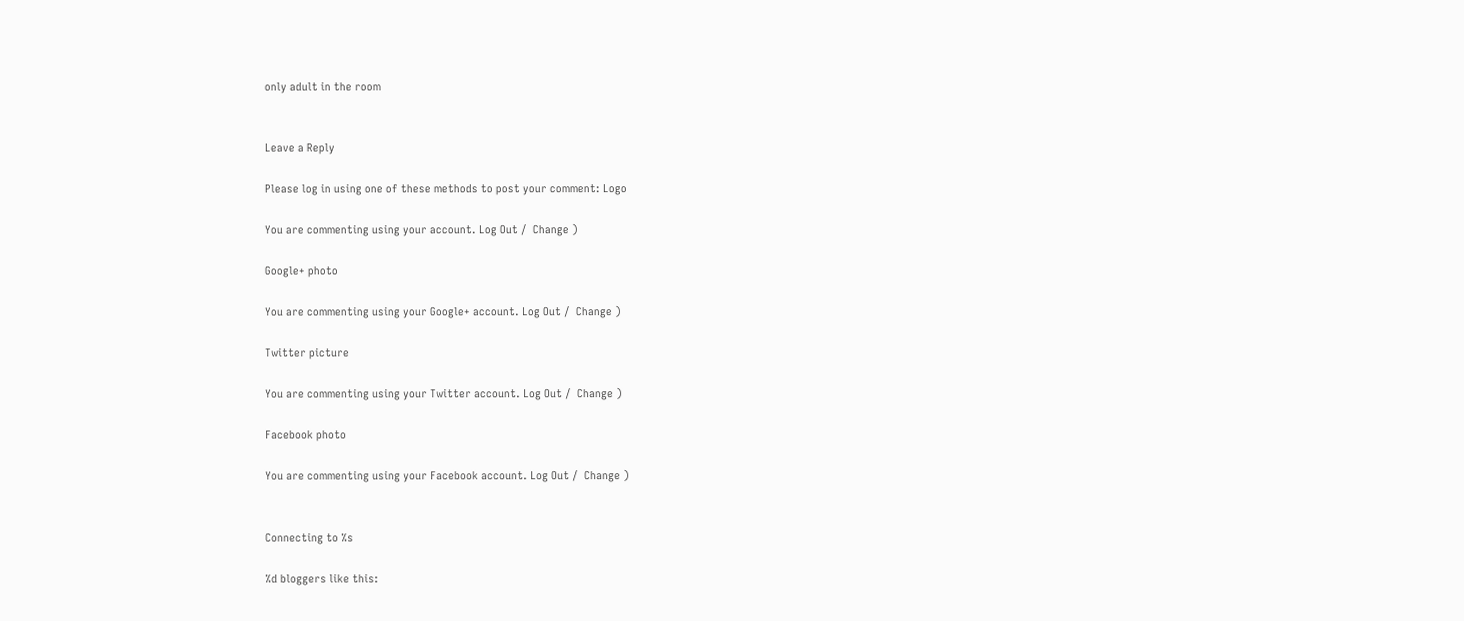only adult in the room


Leave a Reply

Please log in using one of these methods to post your comment: Logo

You are commenting using your account. Log Out /  Change )

Google+ photo

You are commenting using your Google+ account. Log Out /  Change )

Twitter picture

You are commenting using your Twitter account. Log Out /  Change )

Facebook photo

You are commenting using your Facebook account. Log Out /  Change )


Connecting to %s

%d bloggers like this: